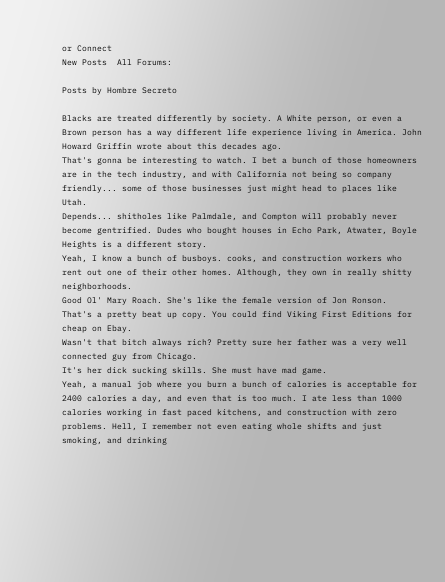or Connect
New Posts  All Forums:

Posts by Hombre Secreto

Blacks are treated differently by society. A White person, or even a Brown person has a way different life experience living in America. John Howard Griffin wrote about this decades ago.
That's gonna be interesting to watch. I bet a bunch of those homeowners are in the tech industry, and with California not being so company friendly... some of those businesses just might head to places like Utah.
Depends... shitholes like Palmdale, and Compton will probably never become gentrified. Dudes who bought houses in Echo Park, Atwater, Boyle Heights is a different story.
Yeah, I know a bunch of busboys. cooks, and construction workers who rent out one of their other homes. Although, they own in really shitty neighborhoods.
Good Ol' Mary Roach. She's like the female version of Jon Ronson.
That's a pretty beat up copy. You could find Viking First Editions for cheap on Ebay.
Wasn't that bitch always rich? Pretty sure her father was a very well connected guy from Chicago.
It's her dick sucking skills. She must have mad game.
Yeah, a manual job where you burn a bunch of calories is acceptable for 2400 calories a day, and even that is too much. I ate less than 1000 calories working in fast paced kitchens, and construction with zero problems. Hell, I remember not even eating whole shifts and just smoking, and drinking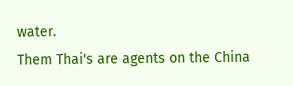water.
Them Thai's are agents on the China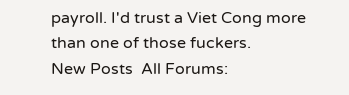payroll. I'd trust a Viet Cong more than one of those fuckers.
New Posts  All Forums: